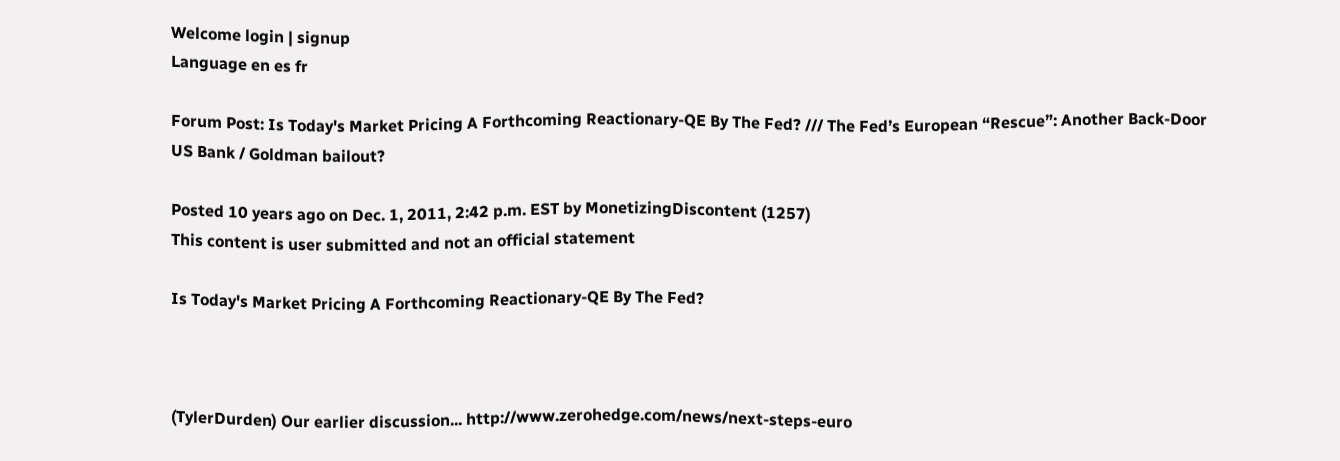Welcome login | signup
Language en es fr

Forum Post: Is Today's Market Pricing A Forthcoming Reactionary-QE By The Fed? /// The Fed’s European “Rescue”: Another Back-Door US Bank / Goldman bailout?

Posted 10 years ago on Dec. 1, 2011, 2:42 p.m. EST by MonetizingDiscontent (1257)
This content is user submitted and not an official statement

Is Today's Market Pricing A Forthcoming Reactionary-QE By The Fed?



(TylerDurden) Our earlier discussion... http://www.zerohedge.com/news/next-steps-euro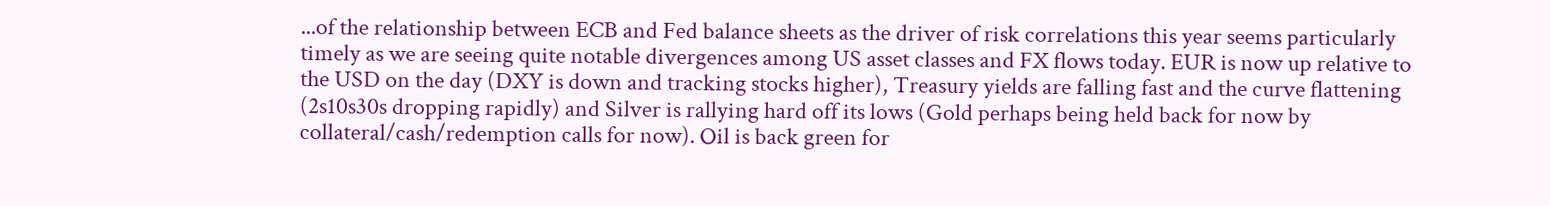...of the relationship between ECB and Fed balance sheets as the driver of risk correlations this year seems particularly timely as we are seeing quite notable divergences among US asset classes and FX flows today. EUR is now up relative to the USD on the day (DXY is down and tracking stocks higher), Treasury yields are falling fast and the curve flattening (2s10s30s dropping rapidly) and Silver is rallying hard off its lows (Gold perhaps being held back for now by collateral/cash/redemption calls for now). Oil is back green for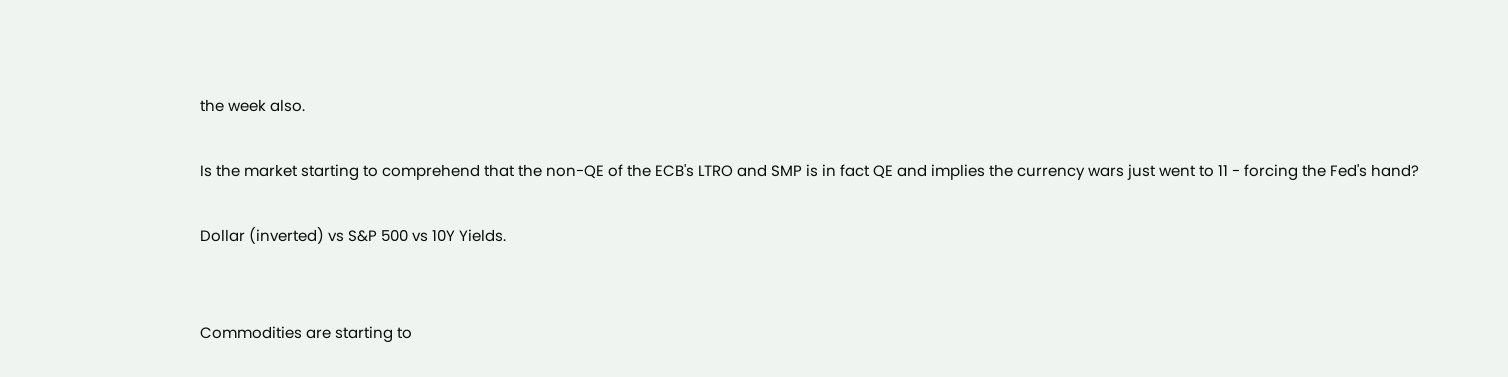the week also.

Is the market starting to comprehend that the non-QE of the ECB's LTRO and SMP is in fact QE and implies the currency wars just went to 11 - forcing the Fed's hand?

Dollar (inverted) vs S&P 500 vs 10Y Yields.


Commodities are starting to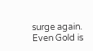surge again. Even Gold is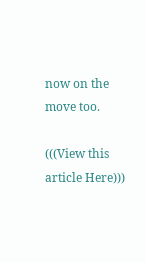now on the move too.

(((View this article Here)))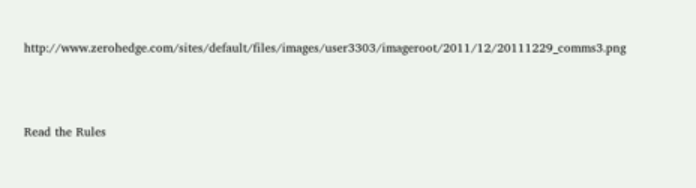http://www.zerohedge.com/sites/default/files/images/user3303/imageroot/2011/12/20111229_comms3.png



Read the Rules